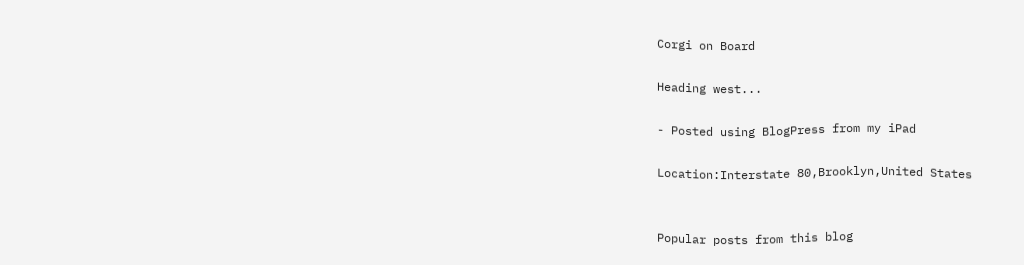Corgi on Board

Heading west...

- Posted using BlogPress from my iPad

Location:Interstate 80,Brooklyn,United States


Popular posts from this blog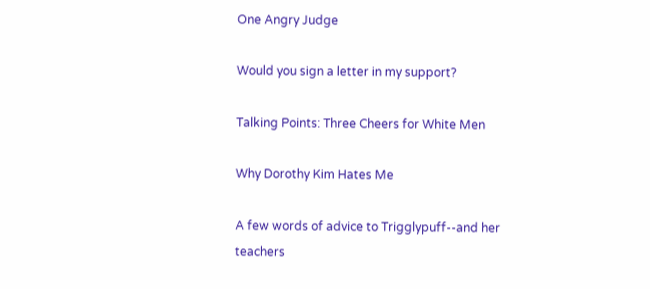One Angry Judge

Would you sign a letter in my support?

Talking Points: Three Cheers for White Men

Why Dorothy Kim Hates Me

A few words of advice to Trigglypuff--and her teachers